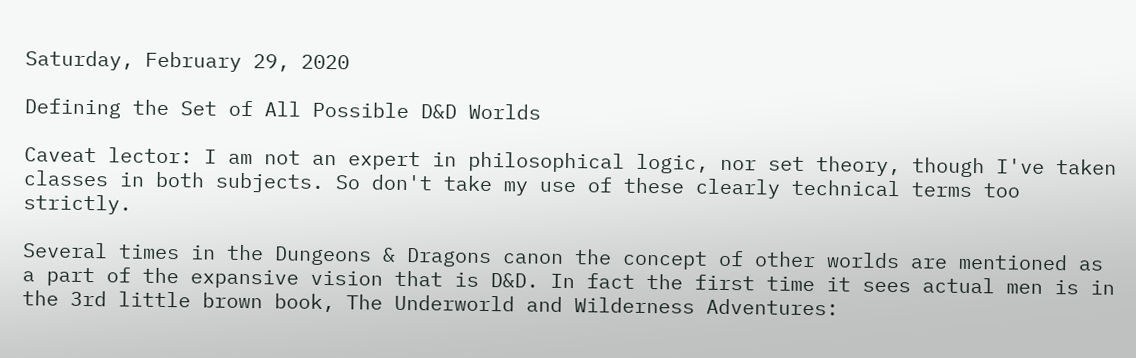Saturday, February 29, 2020

Defining the Set of All Possible D&D Worlds

Caveat lector: I am not an expert in philosophical logic, nor set theory, though I've taken classes in both subjects. So don't take my use of these clearly technical terms too strictly.

Several times in the Dungeons & Dragons canon the concept of other worlds are mentioned as a part of the expansive vision that is D&D. In fact the first time it sees actual men is in the 3rd little brown book, The Underworld and Wilderness Adventures: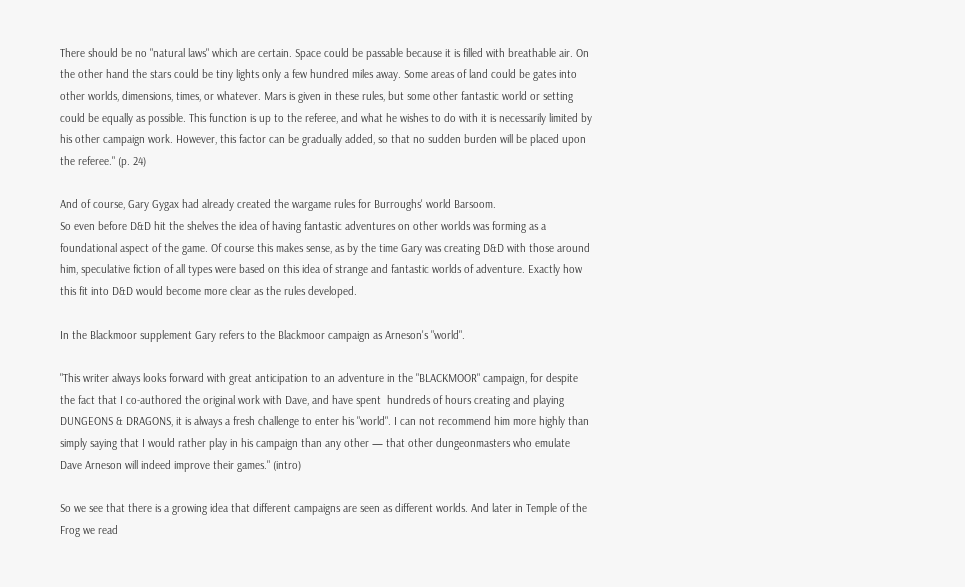There should be no "natural laws" which are certain. Space could be passable because it is filled with breathable air. On the other hand the stars could be tiny lights only a few hundred miles away. Some areas of land could be gates into other worlds, dimensions, times, or whatever. Mars is given in these rules, but some other fantastic world or setting could be equally as possible. This function is up to the referee, and what he wishes to do with it is necessarily limited by his other campaign work. However, this factor can be gradually added, so that no sudden burden will be placed upon the referee." (p. 24)

And of course, Gary Gygax had already created the wargame rules for Burroughs' world Barsoom.
So even before D&D hit the shelves the idea of having fantastic adventures on other worlds was forming as a foundational aspect of the game. Of course this makes sense, as by the time Gary was creating D&D with those around him, speculative fiction of all types were based on this idea of strange and fantastic worlds of adventure. Exactly how this fit into D&D would become more clear as the rules developed.

In the Blackmoor supplement Gary refers to the Blackmoor campaign as Arneson's "world".

"This writer always looks forward with great anticipation to an adventure in the "BLACKMOOR" campaign, for despite the fact that I co-authored the original work with Dave, and have spent  hundreds of hours creating and playing DUNGEONS & DRAGONS, it is always a fresh challenge to enter his "world". I can not recommend him more highly than simply saying that I would rather play in his campaign than any other — that other dungeonmasters who emulate Dave Arneson will indeed improve their games." (intro)

So we see that there is a growing idea that different campaigns are seen as different worlds. And later in Temple of the Frog we read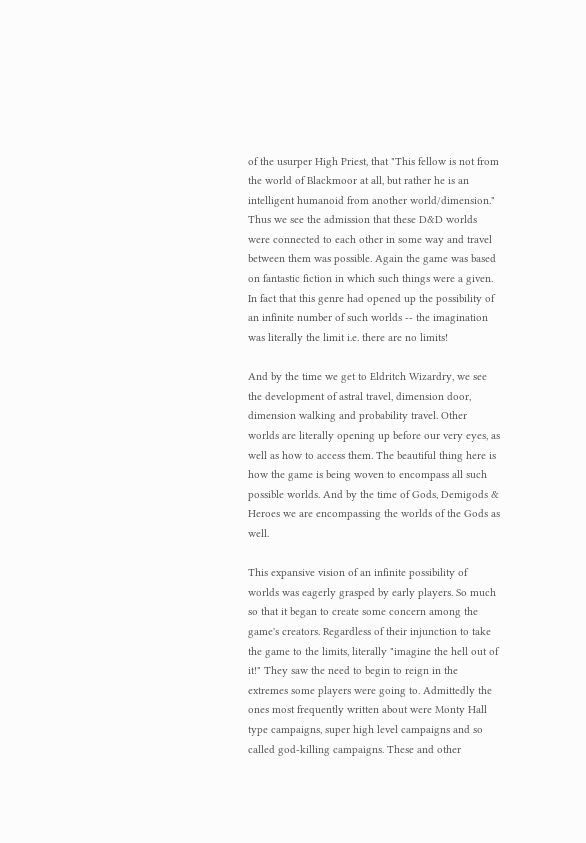of the usurper High Priest, that "This fellow is not from the world of Blackmoor at all, but rather he is an intelligent humanoid from another world/dimension." Thus we see the admission that these D&D worlds were connected to each other in some way and travel between them was possible. Again the game was based on fantastic fiction in which such things were a given. In fact that this genre had opened up the possibility of an infinite number of such worlds -- the imagination was literally the limit i.e. there are no limits!

And by the time we get to Eldritch Wizardry, we see the development of astral travel, dimension door, dimension walking and probability travel. Other worlds are literally opening up before our very eyes, as well as how to access them. The beautiful thing here is how the game is being woven to encompass all such possible worlds. And by the time of Gods, Demigods & Heroes we are encompassing the worlds of the Gods as well.

This expansive vision of an infinite possibility of worlds was eagerly grasped by early players. So much so that it began to create some concern among the game's creators. Regardless of their injunction to take the game to the limits, literally "imagine the hell out of it!" They saw the need to begin to reign in the extremes some players were going to. Admittedly the ones most frequently written about were Monty Hall type campaigns, super high level campaigns and so called god-killing campaigns. These and other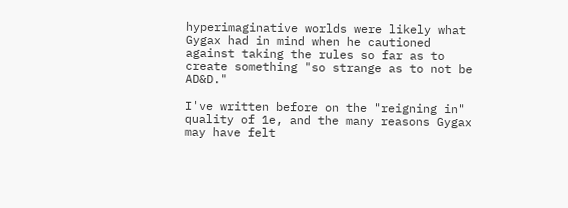hyperimaginative worlds were likely what Gygax had in mind when he cautioned against taking the rules so far as to create something "so strange as to not be AD&D."

I've written before on the "reigning in" quality of 1e, and the many reasons Gygax may have felt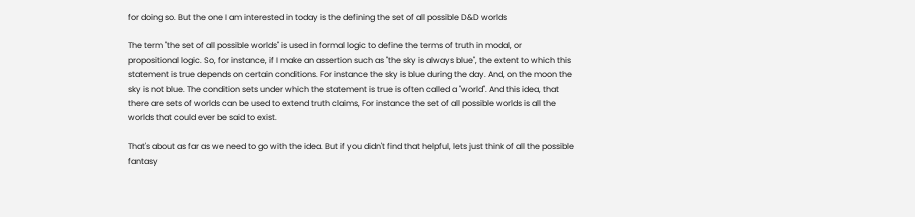for doing so. But the one I am interested in today is the defining the set of all possible D&D worlds

The term "the set of all possible worlds" is used in formal logic to define the terms of truth in modal, or propositional logic. So, for instance, if I make an assertion such as "the sky is always blue", the extent to which this statement is true depends on certain conditions. For instance the sky is blue during the day. And, on the moon the sky is not blue. The condition sets under which the statement is true is often called a "world". And this idea, that there are sets of worlds can be used to extend truth claims, For instance the set of all possible worlds is all the worlds that could ever be said to exist.

That's about as far as we need to go with the idea. But if you didn't find that helpful, lets just think of all the possible fantasy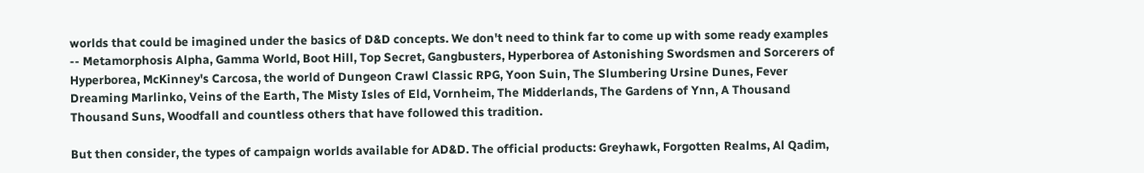worlds that could be imagined under the basics of D&D concepts. We don't need to think far to come up with some ready examples -- Metamorphosis Alpha, Gamma World, Boot Hill, Top Secret, Gangbusters, Hyperborea of Astonishing Swordsmen and Sorcerers of Hyperborea, McKinney's Carcosa, the world of Dungeon Crawl Classic RPG, Yoon Suin, The Slumbering Ursine Dunes, Fever Dreaming Marlinko, Veins of the Earth, The Misty Isles of Eld, Vornheim, The Midderlands, The Gardens of Ynn, A Thousand Thousand Suns, Woodfall and countless others that have followed this tradition.

But then consider, the types of campaign worlds available for AD&D. The official products: Greyhawk, Forgotten Realms, Al Qadim,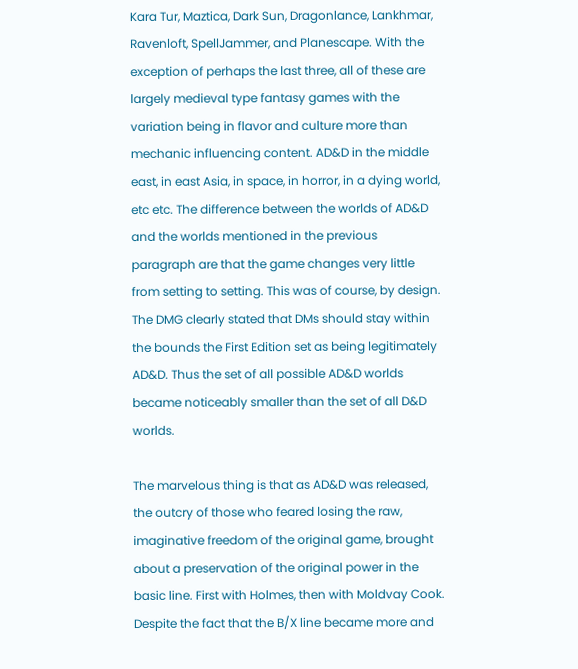Kara Tur, Maztica, Dark Sun, Dragonlance, Lankhmar, Ravenloft, SpellJammer, and Planescape. With the exception of perhaps the last three, all of these are largely medieval type fantasy games with the variation being in flavor and culture more than mechanic influencing content. AD&D in the middle east, in east Asia, in space, in horror, in a dying world, etc etc. The difference between the worlds of AD&D and the worlds mentioned in the previous paragraph are that the game changes very little from setting to setting. This was of course, by design. The DMG clearly stated that DMs should stay within the bounds the First Edition set as being legitimately AD&D. Thus the set of all possible AD&D worlds became noticeably smaller than the set of all D&D worlds.

The marvelous thing is that as AD&D was released, the outcry of those who feared losing the raw, imaginative freedom of the original game, brought about a preservation of the original power in the basic line. First with Holmes, then with Moldvay Cook. Despite the fact that the B/X line became more and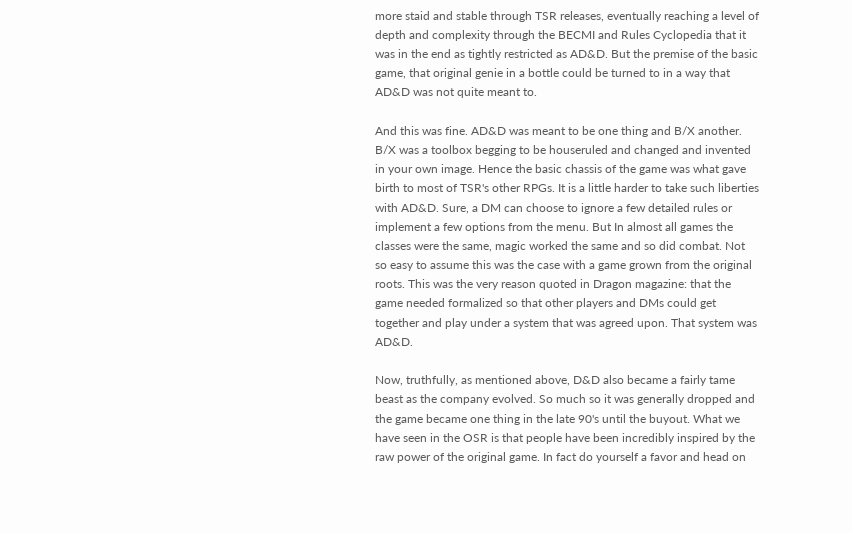more staid and stable through TSR releases, eventually reaching a level of depth and complexity through the BECMI and Rules Cyclopedia that it was in the end as tightly restricted as AD&D. But the premise of the basic game, that original genie in a bottle could be turned to in a way that AD&D was not quite meant to.

And this was fine. AD&D was meant to be one thing and B/X another. B/X was a toolbox begging to be houseruled and changed and invented in your own image. Hence the basic chassis of the game was what gave birth to most of TSR's other RPGs. It is a little harder to take such liberties with AD&D. Sure, a DM can choose to ignore a few detailed rules or implement a few options from the menu. But In almost all games the classes were the same, magic worked the same and so did combat. Not so easy to assume this was the case with a game grown from the original roots. This was the very reason quoted in Dragon magazine: that the game needed formalized so that other players and DMs could get together and play under a system that was agreed upon. That system was AD&D.

Now, truthfully, as mentioned above, D&D also became a fairly tame beast as the company evolved. So much so it was generally dropped and the game became one thing in the late 90's until the buyout. What we have seen in the OSR is that people have been incredibly inspired by the raw power of the original game. In fact do yourself a favor and head on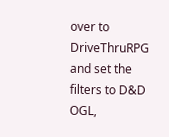over to DriveThruRPG and set the filters to D&D OGL,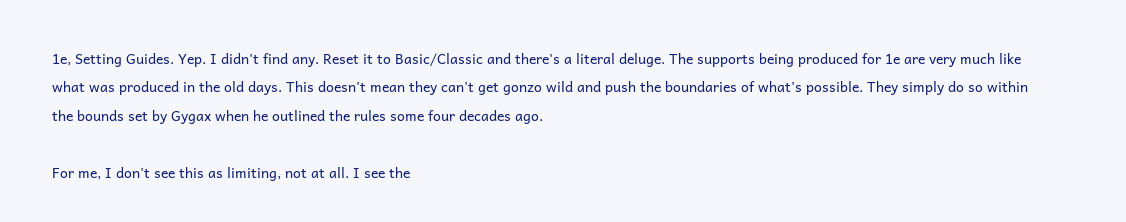1e, Setting Guides. Yep. I didn't find any. Reset it to Basic/Classic and there's a literal deluge. The supports being produced for 1e are very much like what was produced in the old days. This doesn't mean they can't get gonzo wild and push the boundaries of what's possible. They simply do so within the bounds set by Gygax when he outlined the rules some four decades ago.

For me, I don't see this as limiting, not at all. I see the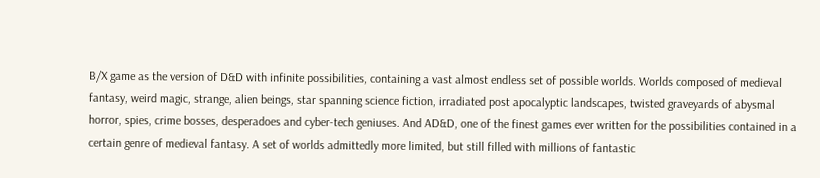B/X game as the version of D&D with infinite possibilities, containing a vast almost endless set of possible worlds. Worlds composed of medieval fantasy, weird magic, strange, alien beings, star spanning science fiction, irradiated post apocalyptic landscapes, twisted graveyards of abysmal horror, spies, crime bosses, desperadoes and cyber-tech geniuses. And AD&D, one of the finest games ever written for the possibilities contained in a certain genre of medieval fantasy. A set of worlds admittedly more limited, but still filled with millions of fantastic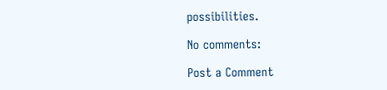possibilities.

No comments:

Post a Comment